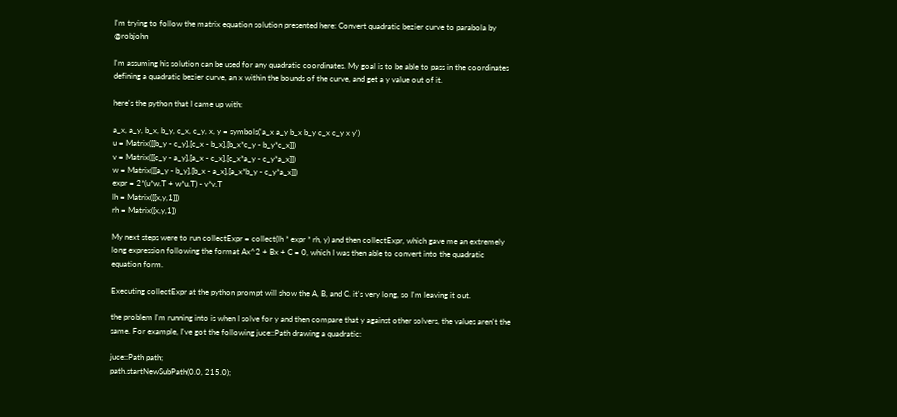I'm trying to follow the matrix equation solution presented here: Convert quadratic bezier curve to parabola by @robjohn

I'm assuming his solution can be used for any quadratic coordinates. My goal is to be able to pass in the coordinates defining a quadratic bezier curve, an x within the bounds of the curve, and get a y value out of it.

here's the python that I came up with:

a_x, a_y, b_x, b_y, c_x, c_y, x, y = symbols('a_x a_y b_x b_y c_x c_y x y')
u = Matrix([[b_y - c_y],[c_x - b_x],[b_x*c_y - b_y*c_x]])
v = Matrix([[c_y - a_y],[a_x - c_x],[c_x*a_y - c_y*a_x]])
w = Matrix([[a_y - b_y],[b_x - a_x],[a_x*b_y - c_y*a_x]])
expr = 2*(u*w.T + w*u.T) - v*v.T
lh = Matrix([[x,y,1]])
rh = Matrix([x,y,1])

My next steps were to run collectExpr = collect(lh * expr * rh, y) and then collectExpr, which gave me an extremely long expression following the format Ax^2 + Bx + C = 0, which I was then able to convert into the quadratic equation form.

Executing collectExpr at the python prompt will show the A, B, and C. it's very long, so I'm leaving it out.

the problem I'm running into is when I solve for y and then compare that y against other solvers, the values aren't the same. For example, I've got the following juce::Path drawing a quadratic:

juce::Path path;
path.startNewSubPath(0.0, 215.0);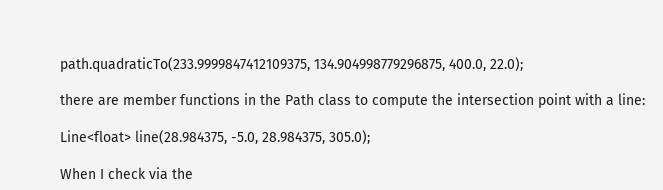path.quadraticTo(233.9999847412109375, 134.904998779296875, 400.0, 22.0);

there are member functions in the Path class to compute the intersection point with a line:

Line<float> line(28.984375, -5.0, 28.984375, 305.0);

When I check via the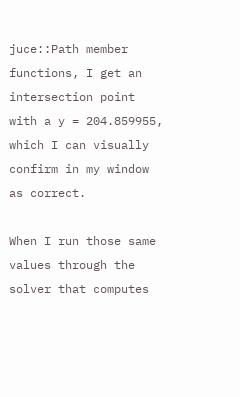juce::Path member functions, I get an intersection point with a y = 204.859955, which I can visually confirm in my window as correct.

When I run those same values through the solver that computes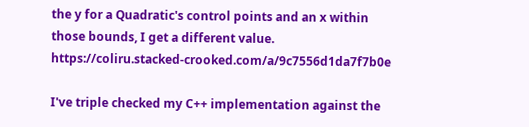the y for a Quadratic's control points and an x within those bounds, I get a different value. https://coliru.stacked-crooked.com/a/9c7556d1da7f7b0e

I've triple checked my C++ implementation against the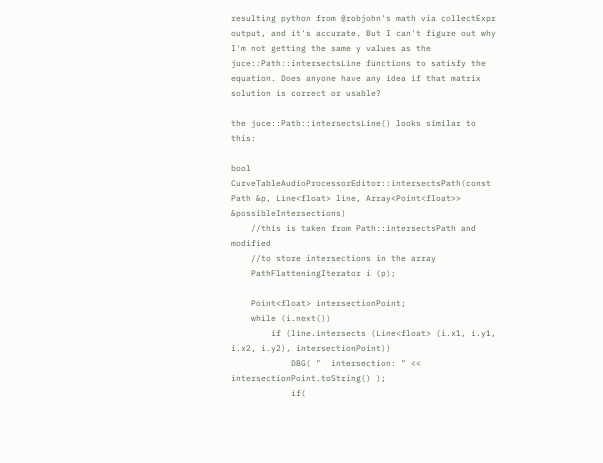resulting python from @robjohn's math via collectExpr output, and it's accurate. But I can't figure out why I'm not getting the same y values as the juce::Path::intersectsLine functions to satisfy the equation. Does anyone have any idea if that matrix solution is correct or usable?

the juce::Path::intersectsLine() looks similar to this:

bool CurveTableAudioProcessorEditor::intersectsPath(const Path &p, Line<float> line, Array<Point<float>> &possibleIntersections)
    //this is taken from Path::intersectsPath and modified
    //to store intersections in the array
    PathFlatteningIterator i (p);

    Point<float> intersectionPoint;
    while (i.next())
        if (line.intersects (Line<float> (i.x1, i.y1, i.x2, i.y2), intersectionPoint))
            DBG( "  intersection: " << intersectionPoint.toString() );
            if(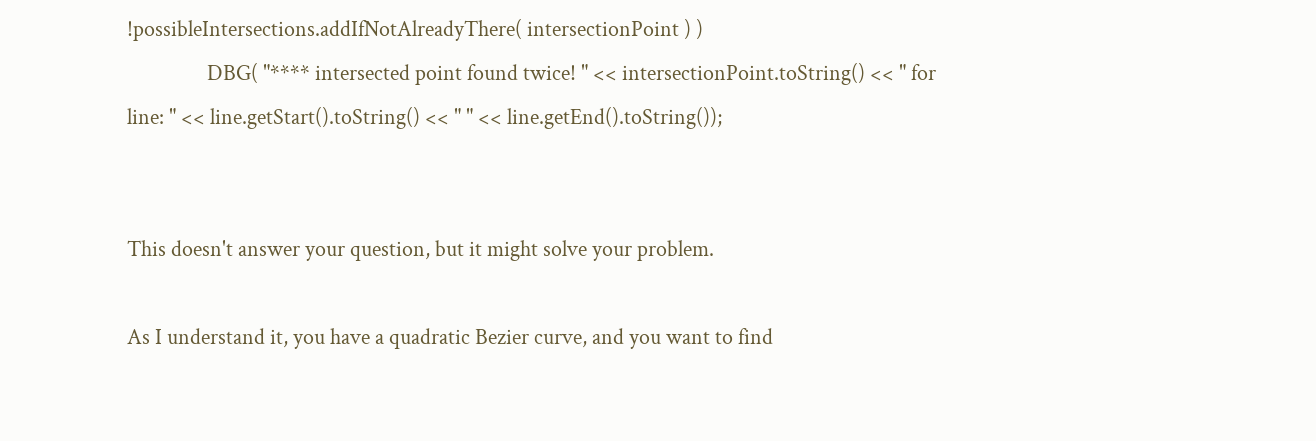!possibleIntersections.addIfNotAlreadyThere( intersectionPoint ) )
                DBG( "**** intersected point found twice! " << intersectionPoint.toString() << " for line: " << line.getStart().toString() << " " << line.getEnd().toString());


This doesn't answer your question, but it might solve your problem.

As I understand it, you have a quadratic Bezier curve, and you want to find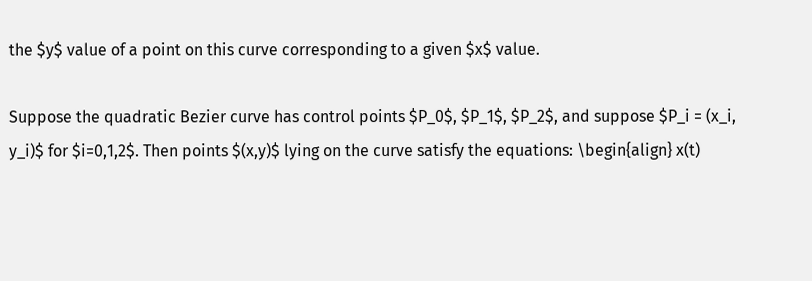the $y$ value of a point on this curve corresponding to a given $x$ value.

Suppose the quadratic Bezier curve has control points $P_0$, $P_1$, $P_2$, and suppose $P_i = (x_i, y_i)$ for $i=0,1,2$. Then points $(x,y)$ lying on the curve satisfy the equations: \begin{align} x(t)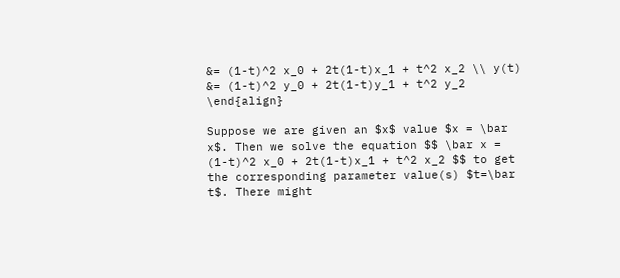&= (1-t)^2 x_0 + 2t(1-t)x_1 + t^2 x_2 \\ y(t) &= (1-t)^2 y_0 + 2t(1-t)y_1 + t^2 y_2 \end{align}

Suppose we are given an $x$ value $x = \bar x$. Then we solve the equation $$ \bar x = (1-t)^2 x_0 + 2t(1-t)x_1 + t^2 x_2 $$ to get the corresponding parameter value(s) $t=\bar t$. There might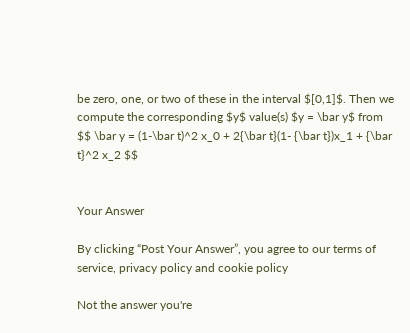be zero, one, or two of these in the interval $[0,1]$. Then we compute the corresponding $y$ value(s) $y = \bar y$ from $$ \bar y = (1-\bar t)^2 x_0 + 2{\bar t}(1- {\bar t})x_1 + {\bar t}^2 x_2 $$


Your Answer

By clicking “Post Your Answer”, you agree to our terms of service, privacy policy and cookie policy

Not the answer you're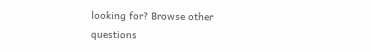looking for? Browse other questions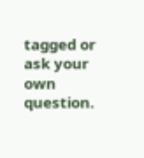tagged or ask your own question.